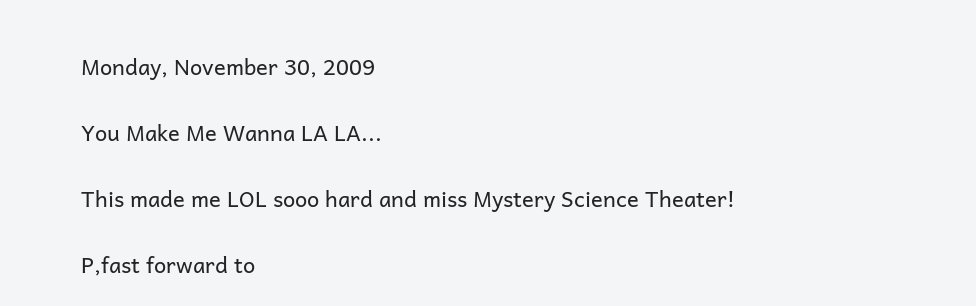Monday, November 30, 2009

You Make Me Wanna LA LA...

This made me LOL sooo hard and miss Mystery Science Theater!

P,fast forward to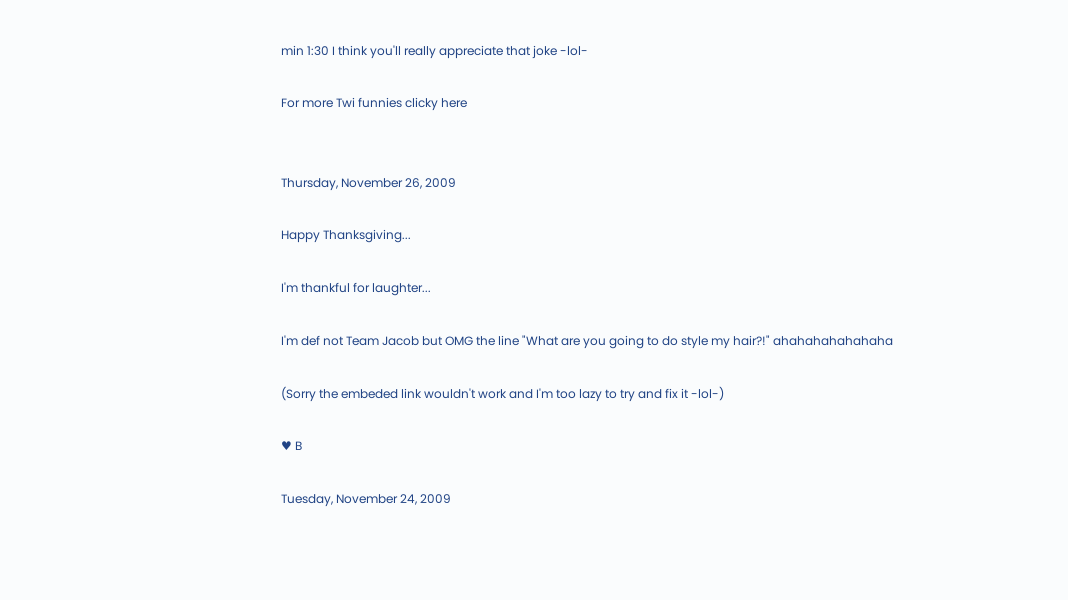min 1:30 I think you'll really appreciate that joke -lol-

For more Twi funnies clicky here


Thursday, November 26, 2009

Happy Thanksgiving...

I'm thankful for laughter...

I'm def not Team Jacob but OMG the line "What are you going to do style my hair?!" ahahahahahahaha

(Sorry the embeded link wouldn't work and I'm too lazy to try and fix it -lol-)

♥ B

Tuesday, November 24, 2009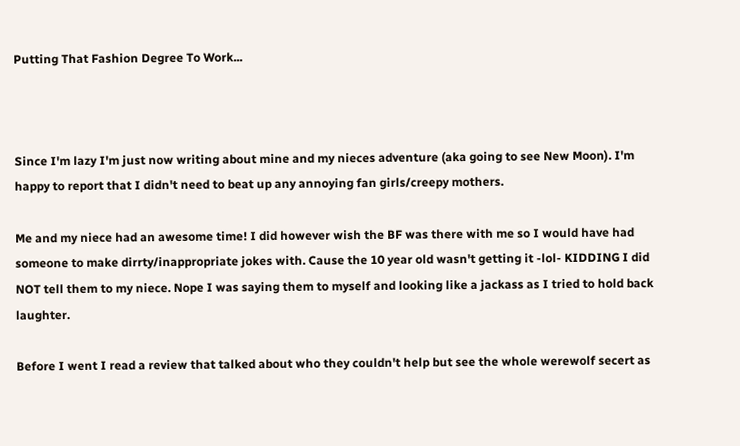Putting That Fashion Degree To Work...



Since I'm lazy I'm just now writing about mine and my nieces adventure (aka going to see New Moon). I'm happy to report that I didn't need to beat up any annoying fan girls/creepy mothers.

Me and my niece had an awesome time! I did however wish the BF was there with me so I would have had someone to make dirrty/inappropriate jokes with. Cause the 10 year old wasn't getting it -lol- KIDDING I did NOT tell them to my niece. Nope I was saying them to myself and looking like a jackass as I tried to hold back laughter.

Before I went I read a review that talked about who they couldn't help but see the whole werewolf secert as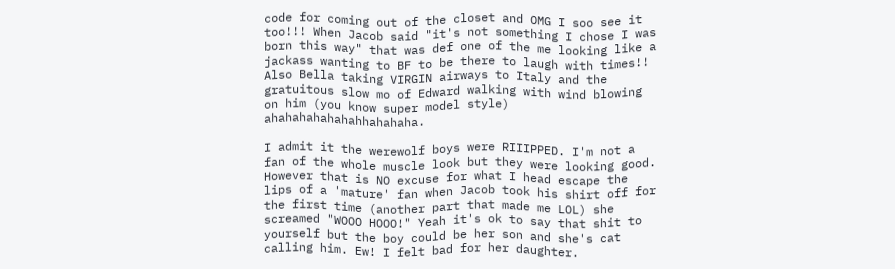code for coming out of the closet and OMG I soo see it too!!! When Jacob said "it's not something I chose I was born this way" that was def one of the me looking like a jackass wanting to BF to be there to laugh with times!! Also Bella taking VIRGIN airways to Italy and the gratuitous slow mo of Edward walking with wind blowing on him (you know super model style)  ahahahahahahahhahahaha.

I admit it the werewolf boys were RIIIPPED. I'm not a fan of the whole muscle look but they were looking good. However that is NO excuse for what I head escape the lips of a 'mature' fan when Jacob took his shirt off for the first time (another part that made me LOL) she screamed "WOOO HOOO!" Yeah it's ok to say that shit to yourself but the boy could be her son and she's cat calling him. Ew! I felt bad for her daughter.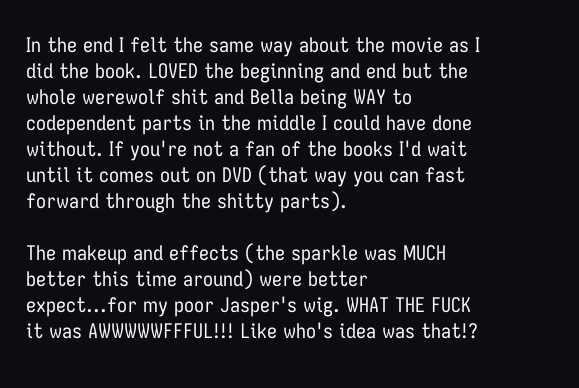In the end I felt the same way about the movie as I did the book. LOVED the beginning and end but the whole werewolf shit and Bella being WAY to codependent parts in the middle I could have done without. If you're not a fan of the books I'd wait until it comes out on DVD (that way you can fast forward through the shitty parts).

The makeup and effects (the sparkle was MUCH better this time around) were better expect...for my poor Jasper's wig. WHAT THE FUCK it was AWWWWWFFFUL!!! Like who's idea was that!?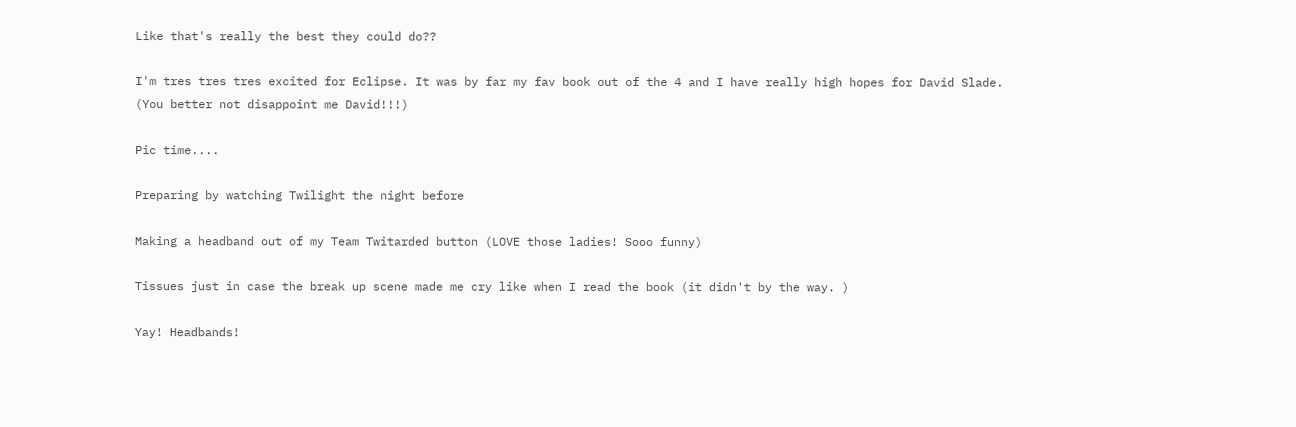Like that's really the best they could do??

I'm tres tres tres excited for Eclipse. It was by far my fav book out of the 4 and I have really high hopes for David Slade. (You better not disappoint me David!!!)

Pic time....

Preparing by watching Twilight the night before

Making a headband out of my Team Twitarded button (LOVE those ladies! Sooo funny)

Tissues just in case the break up scene made me cry like when I read the book (it didn't by the way. )

Yay! Headbands!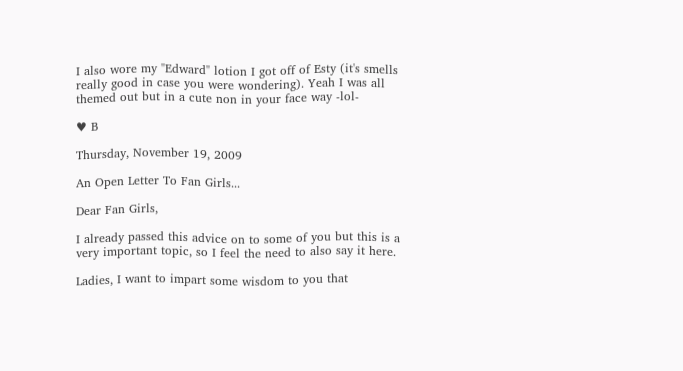I also wore my "Edward" lotion I got off of Esty (it's smells really good in case you were wondering). Yeah I was all themed out but in a cute non in your face way -lol-

♥ B

Thursday, November 19, 2009

An Open Letter To Fan Girls...

Dear Fan Girls,

I already passed this advice on to some of you but this is a very important topic, so I feel the need to also say it here.

Ladies, I want to impart some wisdom to you that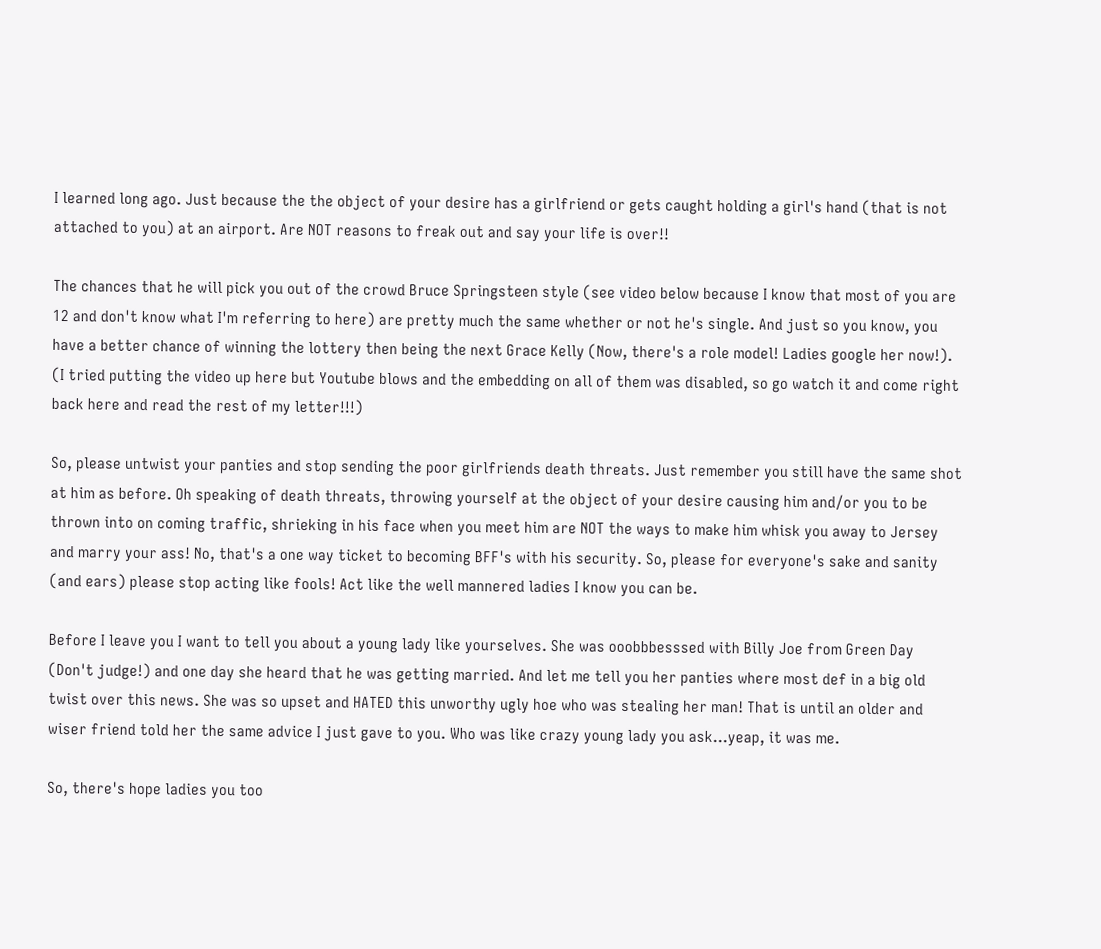I learned long ago. Just because the the object of your desire has a girlfriend or gets caught holding a girl's hand (that is not attached to you) at an airport. Are NOT reasons to freak out and say your life is over!!

The chances that he will pick you out of the crowd Bruce Springsteen style (see video below because I know that most of you are 12 and don't know what I'm referring to here) are pretty much the same whether or not he's single. And just so you know, you have a better chance of winning the lottery then being the next Grace Kelly (Now, there's a role model! Ladies google her now!).
(I tried putting the video up here but Youtube blows and the embedding on all of them was disabled, so go watch it and come right back here and read the rest of my letter!!!)

So, please untwist your panties and stop sending the poor girlfriends death threats. Just remember you still have the same shot at him as before. Oh speaking of death threats, throwing yourself at the object of your desire causing him and/or you to be thrown into on coming traffic, shrieking in his face when you meet him are NOT the ways to make him whisk you away to Jersey and marry your ass! No, that's a one way ticket to becoming BFF's with his security. So, please for everyone's sake and sanity (and ears) please stop acting like fools! Act like the well mannered ladies I know you can be.

Before I leave you I want to tell you about a young lady like yourselves. She was ooobbbesssed with Billy Joe from Green Day (Don't judge!) and one day she heard that he was getting married. And let me tell you her panties where most def in a big old twist over this news. She was so upset and HATED this unworthy ugly hoe who was stealing her man! That is until an older and wiser friend told her the same advice I just gave to you. Who was like crazy young lady you ask...yeap, it was me.

So, there's hope ladies you too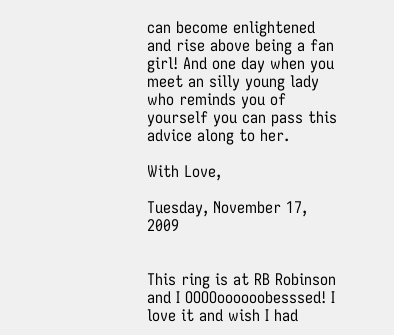can become enlightened and rise above being a fan girl! And one day when you meet an silly young lady who reminds you of yourself you can pass this advice along to her.

With Love,

Tuesday, November 17, 2009


This ring is at RB Robinson and I OOOOoooooobesssed! I love it and wish I had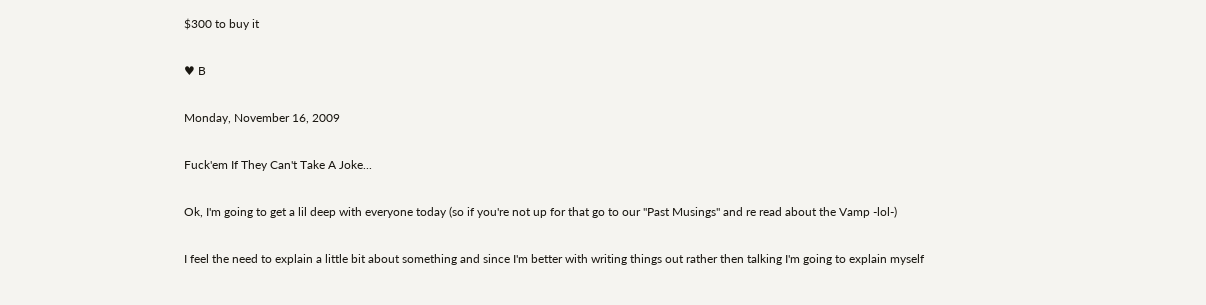$300 to buy it

♥ B

Monday, November 16, 2009

Fuck'em If They Can't Take A Joke...

Ok, I'm going to get a lil deep with everyone today (so if you're not up for that go to our "Past Musings" and re read about the Vamp -lol-)

I feel the need to explain a little bit about something and since I'm better with writing things out rather then talking I'm going to explain myself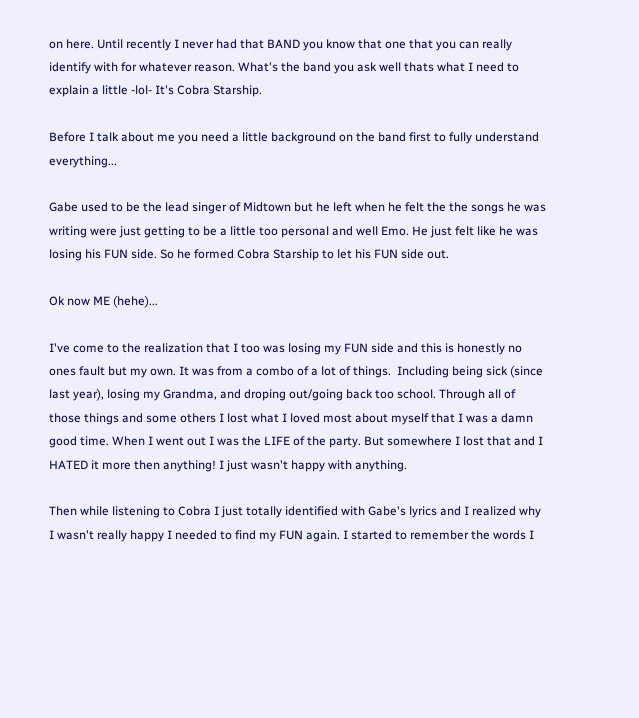on here. Until recently I never had that BAND you know that one that you can really identify with for whatever reason. What's the band you ask well thats what I need to explain a little -lol- It's Cobra Starship.

Before I talk about me you need a little background on the band first to fully understand everything...

Gabe used to be the lead singer of Midtown but he left when he felt the the songs he was writing were just getting to be a little too personal and well Emo. He just felt like he was losing his FUN side. So he formed Cobra Starship to let his FUN side out.

Ok now ME (hehe)...

I've come to the realization that I too was losing my FUN side and this is honestly no ones fault but my own. It was from a combo of a lot of things.  Including being sick (since last year), losing my Grandma, and droping out/going back too school. Through all of those things and some others I lost what I loved most about myself that I was a damn good time. When I went out I was the LIFE of the party. But somewhere I lost that and I HATED it more then anything! I just wasn't happy with anything.

Then while listening to Cobra I just totally identified with Gabe's lyrics and I realized why I wasn't really happy I needed to find my FUN again. I started to remember the words I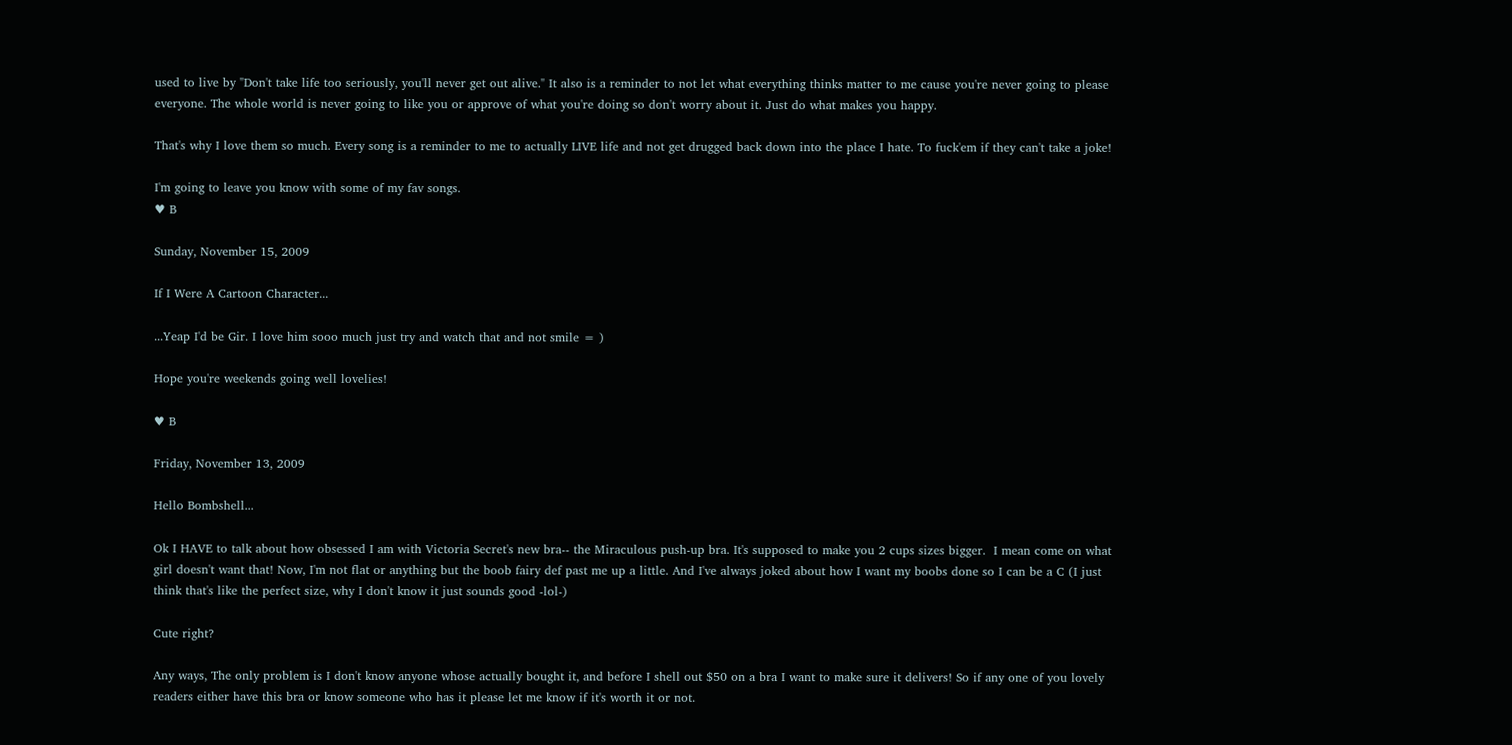used to live by "Don't take life too seriously, you'll never get out alive." It also is a reminder to not let what everything thinks matter to me cause you're never going to please everyone. The whole world is never going to like you or approve of what you're doing so don't worry about it. Just do what makes you happy.

That's why I love them so much. Every song is a reminder to me to actually LIVE life and not get drugged back down into the place I hate. To fuck'em if they can't take a joke!

I'm going to leave you know with some of my fav songs.
♥ B

Sunday, November 15, 2009

If I Were A Cartoon Character...

...Yeap I'd be Gir. I love him sooo much just try and watch that and not smile = )

Hope you're weekends going well lovelies!

♥ B

Friday, November 13, 2009

Hello Bombshell...

Ok I HAVE to talk about how obsessed I am with Victoria Secret's new bra-- the Miraculous push-up bra. It's supposed to make you 2 cups sizes bigger.  I mean come on what girl doesn't want that! Now, I'm not flat or anything but the boob fairy def past me up a little. And I've always joked about how I want my boobs done so I can be a C (I just think that's like the perfect size, why I don't know it just sounds good -lol-)

Cute right?

Any ways, The only problem is I don't know anyone whose actually bought it, and before I shell out $50 on a bra I want to make sure it delivers! So if any one of you lovely readers either have this bra or know someone who has it please let me know if it's worth it or not.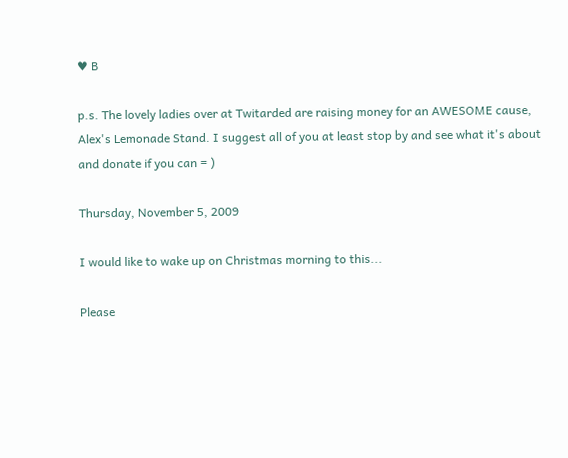♥ B

p.s. The lovely ladies over at Twitarded are raising money for an AWESOME cause, Alex's Lemonade Stand. I suggest all of you at least stop by and see what it's about and donate if you can = )

Thursday, November 5, 2009

I would like to wake up on Christmas morning to this...

Please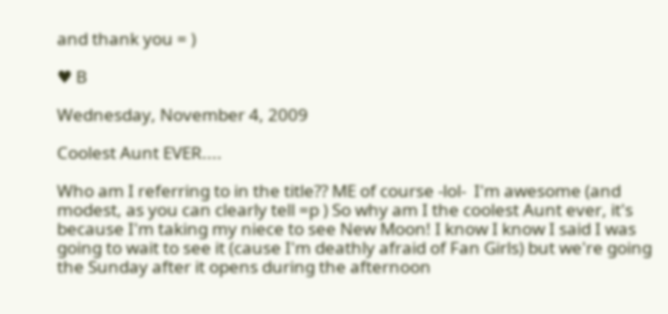and thank you = )

♥ B

Wednesday, November 4, 2009

Coolest Aunt EVER....

Who am I referring to in the title?? ME of course -lol-  I'm awesome (and modest, as you can clearly tell =p ) So why am I the coolest Aunt ever, it's because I'm taking my niece to see New Moon! I know I know I said I was going to wait to see it (cause I'm deathly afraid of Fan Girls) but we're going the Sunday after it opens during the afternoon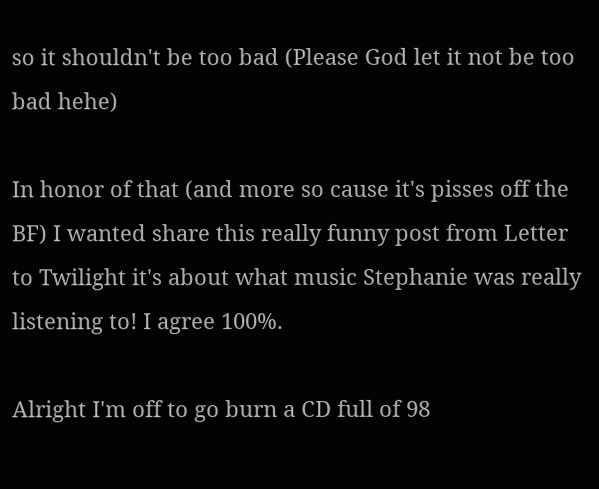so it shouldn't be too bad (Please God let it not be too bad hehe)

In honor of that (and more so cause it's pisses off the BF) I wanted share this really funny post from Letter to Twilight it's about what music Stephanie was really listening to! I agree 100%.

Alright I'm off to go burn a CD full of 98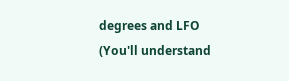degrees and LFO (You'll understand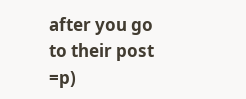after you go to their post =p)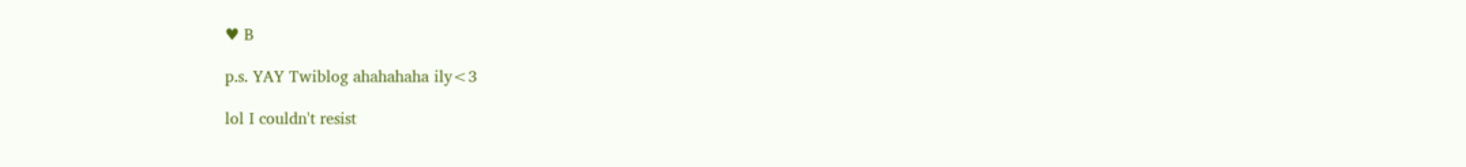♥ B

p.s. YAY Twiblog ahahahaha ily<3

lol I couldn't resist